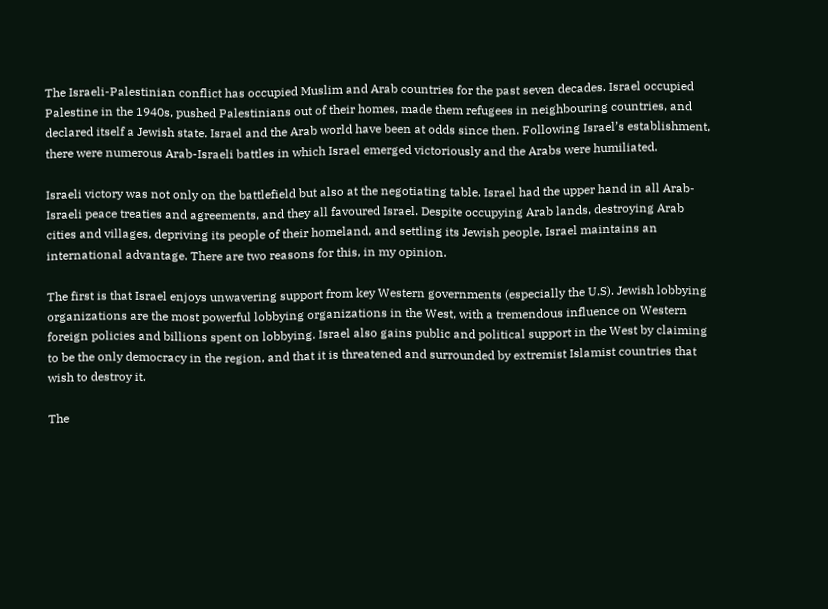The Israeli-Palestinian conflict has occupied Muslim and Arab countries for the past seven decades. Israel occupied Palestine in the 1940s, pushed Palestinians out of their homes, made them refugees in neighbouring countries, and declared itself a Jewish state. Israel and the Arab world have been at odds since then. Following Israel’s establishment, there were numerous Arab-Israeli battles in which Israel emerged victoriously and the Arabs were humiliated.

Israeli victory was not only on the battlefield but also at the negotiating table. Israel had the upper hand in all Arab-Israeli peace treaties and agreements, and they all favoured Israel. Despite occupying Arab lands, destroying Arab cities and villages, depriving its people of their homeland, and settling its Jewish people, Israel maintains an international advantage. There are two reasons for this, in my opinion.

The first is that Israel enjoys unwavering support from key Western governments (especially the U.S). Jewish lobbying organizations are the most powerful lobbying organizations in the West, with a tremendous influence on Western foreign policies and billions spent on lobbying. Israel also gains public and political support in the West by claiming to be the only democracy in the region, and that it is threatened and surrounded by extremist Islamist countries that wish to destroy it.

The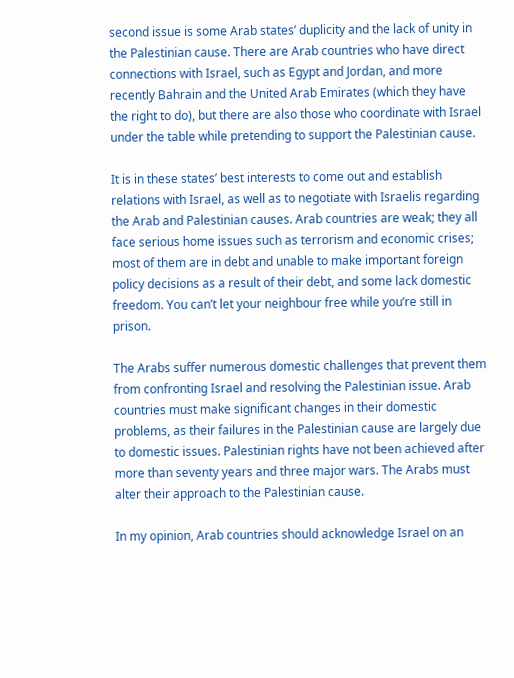second issue is some Arab states’ duplicity and the lack of unity in the Palestinian cause. There are Arab countries who have direct connections with Israel, such as Egypt and Jordan, and more recently Bahrain and the United Arab Emirates (which they have the right to do), but there are also those who coordinate with Israel under the table while pretending to support the Palestinian cause.

It is in these states’ best interests to come out and establish relations with Israel, as well as to negotiate with Israelis regarding the Arab and Palestinian causes. Arab countries are weak; they all face serious home issues such as terrorism and economic crises; most of them are in debt and unable to make important foreign policy decisions as a result of their debt, and some lack domestic freedom. You can’t let your neighbour free while you’re still in prison.

The Arabs suffer numerous domestic challenges that prevent them from confronting Israel and resolving the Palestinian issue. Arab countries must make significant changes in their domestic problems, as their failures in the Palestinian cause are largely due to domestic issues. Palestinian rights have not been achieved after more than seventy years and three major wars. The Arabs must alter their approach to the Palestinian cause.

In my opinion, Arab countries should acknowledge Israel on an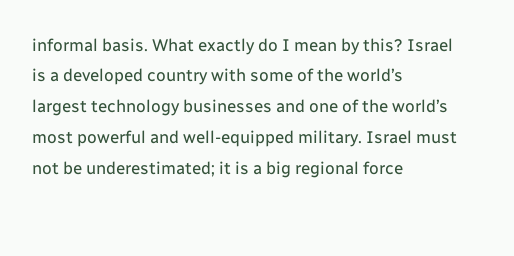informal basis. What exactly do I mean by this? Israel is a developed country with some of the world’s largest technology businesses and one of the world’s most powerful and well-equipped military. Israel must not be underestimated; it is a big regional force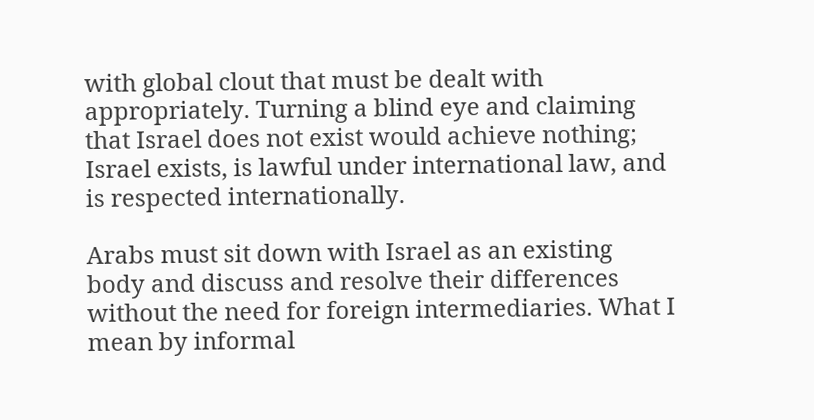with global clout that must be dealt with appropriately. Turning a blind eye and claiming that Israel does not exist would achieve nothing; Israel exists, is lawful under international law, and is respected internationally.

Arabs must sit down with Israel as an existing body and discuss and resolve their differences without the need for foreign intermediaries. What I mean by informal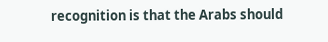recognition is that the Arabs should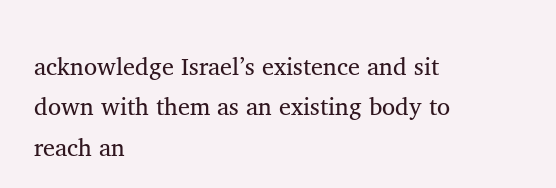acknowledge Israel’s existence and sit down with them as an existing body to reach an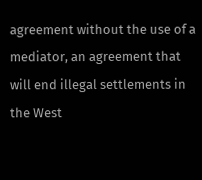agreement without the use of a mediator, an agreement that will end illegal settlements in the West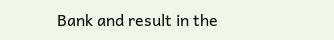Bank and result in the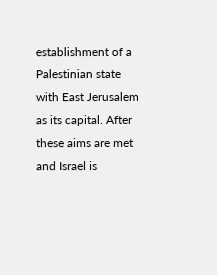establishment of a Palestinian state with East Jerusalem as its capital. After these aims are met and Israel is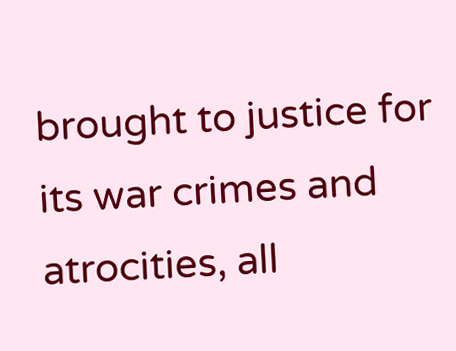brought to justice for its war crimes and atrocities, all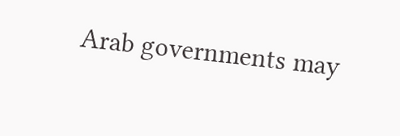Arab governments may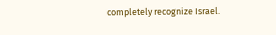completely recognize Israel.